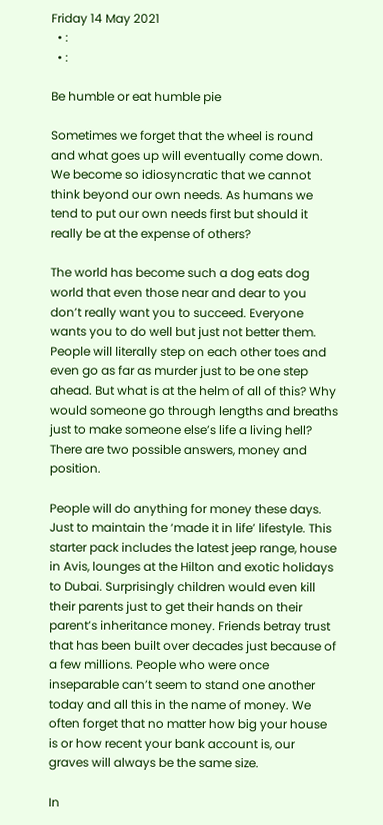Friday 14 May 2021
  • :
  • :

Be humble or eat humble pie

Sometimes we forget that the wheel is round and what goes up will eventually come down. We become so idiosyncratic that we cannot think beyond our own needs. As humans we tend to put our own needs first but should it really be at the expense of others?

The world has become such a dog eats dog world that even those near and dear to you don’t really want you to succeed. Everyone wants you to do well but just not better them. People will literally step on each other toes and even go as far as murder just to be one step ahead. But what is at the helm of all of this? Why would someone go through lengths and breaths just to make someone else’s life a living hell? There are two possible answers, money and position.

People will do anything for money these days. Just to maintain the ‘made it in life’ lifestyle. This starter pack includes the latest jeep range, house in Avis, lounges at the Hilton and exotic holidays to Dubai. Surprisingly children would even kill their parents just to get their hands on their parent’s inheritance money. Friends betray trust that has been built over decades just because of a few millions. People who were once inseparable can’t seem to stand one another today and all this in the name of money. We often forget that no matter how big your house is or how recent your bank account is, our graves will always be the same size.

In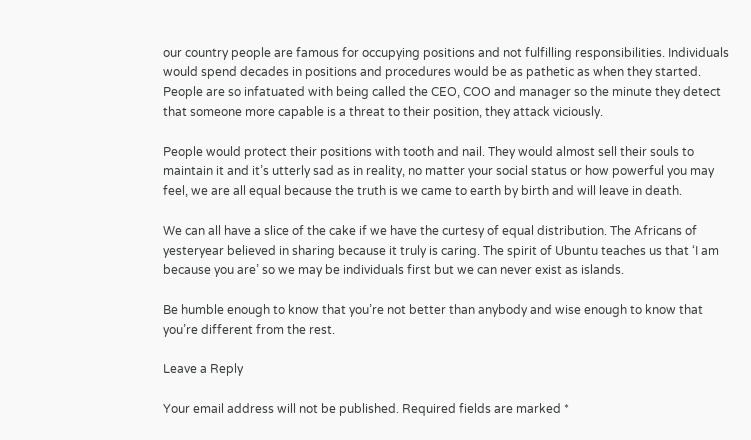our country people are famous for occupying positions and not fulfilling responsibilities. Individuals would spend decades in positions and procedures would be as pathetic as when they started. People are so infatuated with being called the CEO, COO and manager so the minute they detect that someone more capable is a threat to their position, they attack viciously.

People would protect their positions with tooth and nail. They would almost sell their souls to maintain it and it’s utterly sad as in reality, no matter your social status or how powerful you may feel, we are all equal because the truth is we came to earth by birth and will leave in death.

We can all have a slice of the cake if we have the curtesy of equal distribution. The Africans of yesteryear believed in sharing because it truly is caring. The spirit of Ubuntu teaches us that ‘I am because you are’ so we may be individuals first but we can never exist as islands.

Be humble enough to know that you’re not better than anybody and wise enough to know that you’re different from the rest.

Leave a Reply

Your email address will not be published. Required fields are marked *